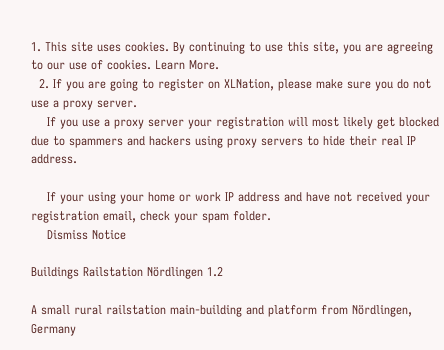1. This site uses cookies. By continuing to use this site, you are agreeing to our use of cookies. Learn More.
  2. If you are going to register on XLNation, please make sure you do not use a proxy server.
    If you use a proxy server your registration will most likely get blocked due to spammers and hackers using proxy servers to hide their real IP address.

    If your using your home or work IP address and have not received your registration email, check your spam folder.
    Dismiss Notice

Buildings Railstation Nördlingen 1.2

A small rural railstation main-building and platform from Nördlingen, Germany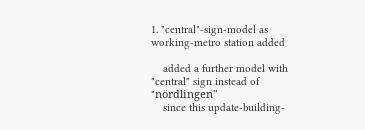1. "central"-sign-model as working-metro station added

    added a further model with "central" sign instead of "nördlingen"
    since this update-building-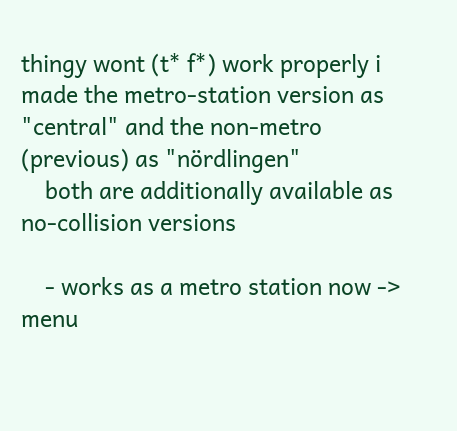thingy wont (t* f*) work properly i made the metro-station version as "central" and the non-metro (previous) as "nördlingen"
    both are additionally available as no-collision versions

    - works as a metro station now -> menu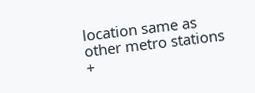location same as other metro stations +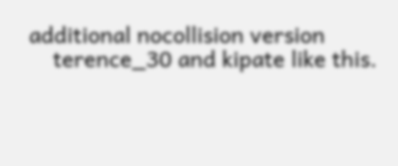additional nocollision version
    terence_30 and kipate like this.